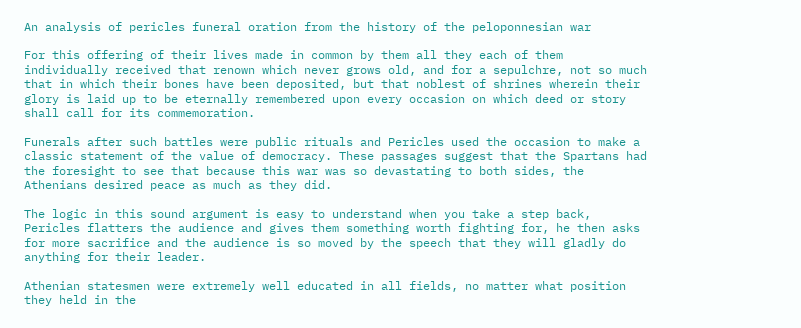An analysis of pericles funeral oration from the history of the peloponnesian war

For this offering of their lives made in common by them all they each of them individually received that renown which never grows old, and for a sepulchre, not so much that in which their bones have been deposited, but that noblest of shrines wherein their glory is laid up to be eternally remembered upon every occasion on which deed or story shall call for its commemoration.

Funerals after such battles were public rituals and Pericles used the occasion to make a classic statement of the value of democracy. These passages suggest that the Spartans had the foresight to see that because this war was so devastating to both sides, the Athenians desired peace as much as they did.

The logic in this sound argument is easy to understand when you take a step back, Pericles flatters the audience and gives them something worth fighting for, he then asks for more sacrifice and the audience is so moved by the speech that they will gladly do anything for their leader.

Athenian statesmen were extremely well educated in all fields, no matter what position they held in the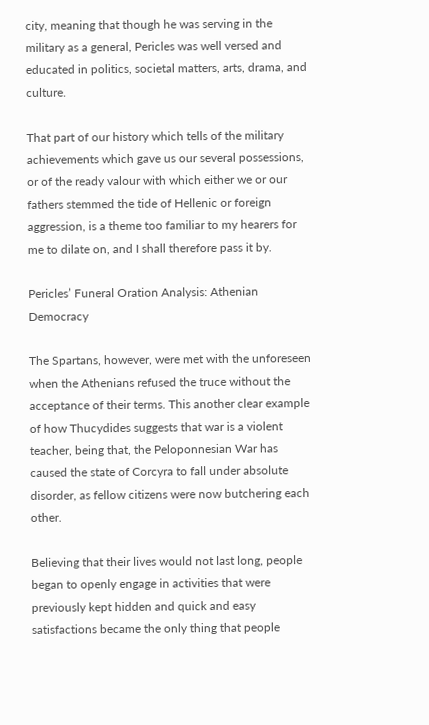city, meaning that though he was serving in the military as a general, Pericles was well versed and educated in politics, societal matters, arts, drama, and culture.

That part of our history which tells of the military achievements which gave us our several possessions, or of the ready valour with which either we or our fathers stemmed the tide of Hellenic or foreign aggression, is a theme too familiar to my hearers for me to dilate on, and I shall therefore pass it by.

Pericles’ Funeral Oration Analysis: Athenian Democracy

The Spartans, however, were met with the unforeseen when the Athenians refused the truce without the acceptance of their terms. This another clear example of how Thucydides suggests that war is a violent teacher, being that, the Peloponnesian War has caused the state of Corcyra to fall under absolute disorder, as fellow citizens were now butchering each other.

Believing that their lives would not last long, people began to openly engage in activities that were previously kept hidden and quick and easy satisfactions became the only thing that people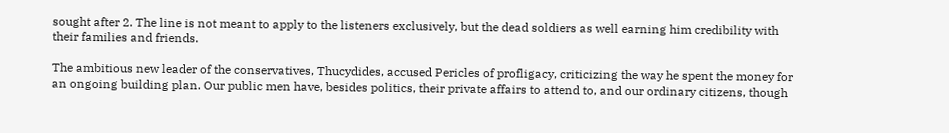sought after 2. The line is not meant to apply to the listeners exclusively, but the dead soldiers as well earning him credibility with their families and friends.

The ambitious new leader of the conservatives, Thucydides, accused Pericles of profligacy, criticizing the way he spent the money for an ongoing building plan. Our public men have, besides politics, their private affairs to attend to, and our ordinary citizens, though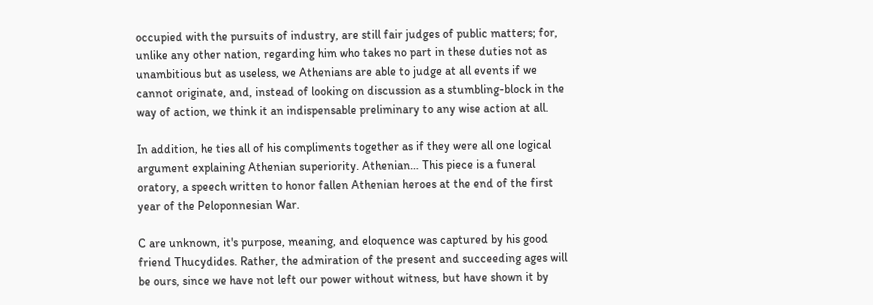occupied with the pursuits of industry, are still fair judges of public matters; for, unlike any other nation, regarding him who takes no part in these duties not as unambitious but as useless, we Athenians are able to judge at all events if we cannot originate, and, instead of looking on discussion as a stumbling-block in the way of action, we think it an indispensable preliminary to any wise action at all.

In addition, he ties all of his compliments together as if they were all one logical argument explaining Athenian superiority. Athenian… This piece is a funeral oratory, a speech written to honor fallen Athenian heroes at the end of the first year of the Peloponnesian War.

C are unknown, it's purpose, meaning, and eloquence was captured by his good friend Thucydides. Rather, the admiration of the present and succeeding ages will be ours, since we have not left our power without witness, but have shown it by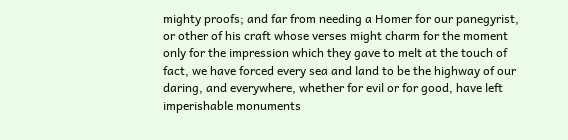mighty proofs; and far from needing a Homer for our panegyrist, or other of his craft whose verses might charm for the moment only for the impression which they gave to melt at the touch of fact, we have forced every sea and land to be the highway of our daring, and everywhere, whether for evil or for good, have left imperishable monuments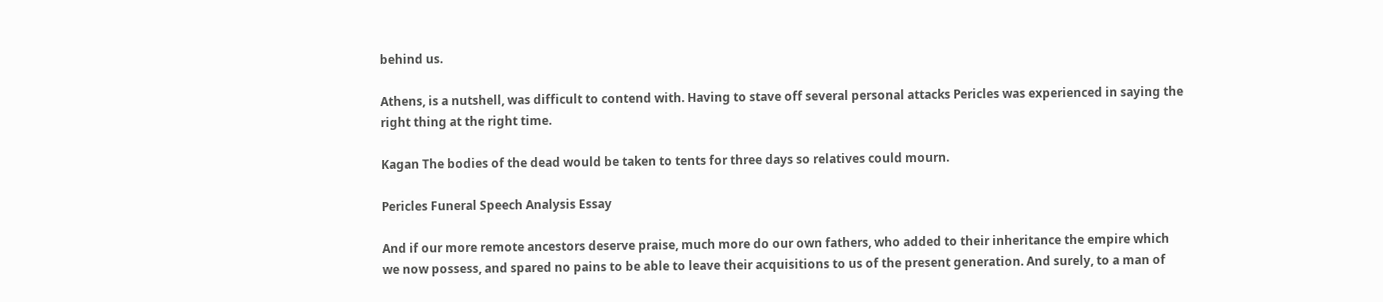behind us.

Athens, is a nutshell, was difficult to contend with. Having to stave off several personal attacks Pericles was experienced in saying the right thing at the right time.

Kagan The bodies of the dead would be taken to tents for three days so relatives could mourn.

Pericles Funeral Speech Analysis Essay

And if our more remote ancestors deserve praise, much more do our own fathers, who added to their inheritance the empire which we now possess, and spared no pains to be able to leave their acquisitions to us of the present generation. And surely, to a man of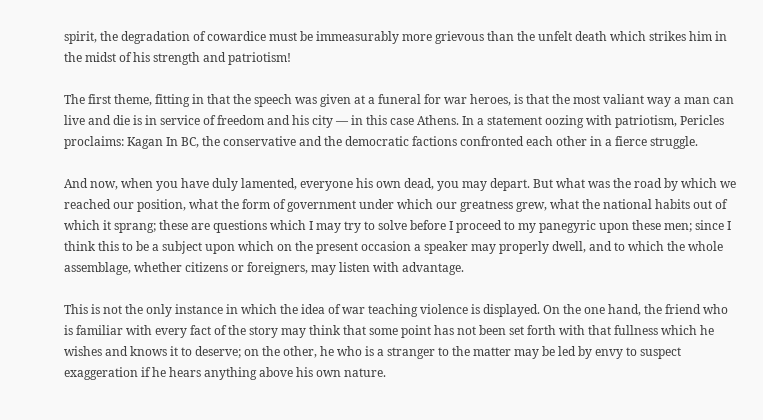spirit, the degradation of cowardice must be immeasurably more grievous than the unfelt death which strikes him in the midst of his strength and patriotism!

The first theme, fitting in that the speech was given at a funeral for war heroes, is that the most valiant way a man can live and die is in service of freedom and his city — in this case Athens. In a statement oozing with patriotism, Pericles proclaims: Kagan In BC, the conservative and the democratic factions confronted each other in a fierce struggle.

And now, when you have duly lamented, everyone his own dead, you may depart. But what was the road by which we reached our position, what the form of government under which our greatness grew, what the national habits out of which it sprang; these are questions which I may try to solve before I proceed to my panegyric upon these men; since I think this to be a subject upon which on the present occasion a speaker may properly dwell, and to which the whole assemblage, whether citizens or foreigners, may listen with advantage.

This is not the only instance in which the idea of war teaching violence is displayed. On the one hand, the friend who is familiar with every fact of the story may think that some point has not been set forth with that fullness which he wishes and knows it to deserve; on the other, he who is a stranger to the matter may be led by envy to suspect exaggeration if he hears anything above his own nature.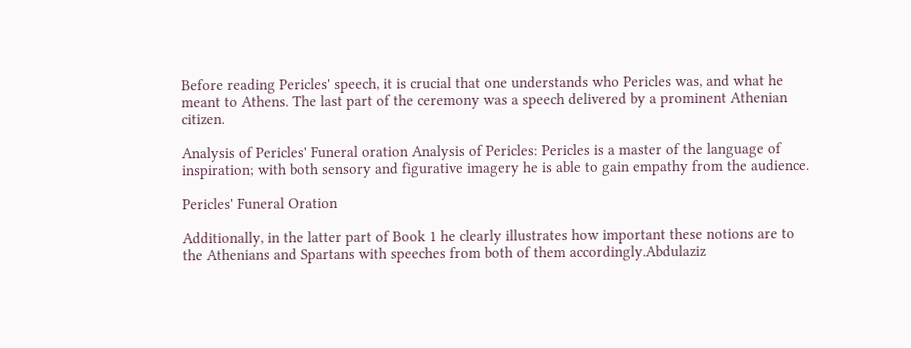Before reading Pericles' speech, it is crucial that one understands who Pericles was, and what he meant to Athens. The last part of the ceremony was a speech delivered by a prominent Athenian citizen.

Analysis of Pericles' Funeral oration Analysis of Pericles: Pericles is a master of the language of inspiration; with both sensory and figurative imagery he is able to gain empathy from the audience.

Pericles' Funeral Oration

Additionally, in the latter part of Book 1 he clearly illustrates how important these notions are to the Athenians and Spartans with speeches from both of them accordingly.Abdulaziz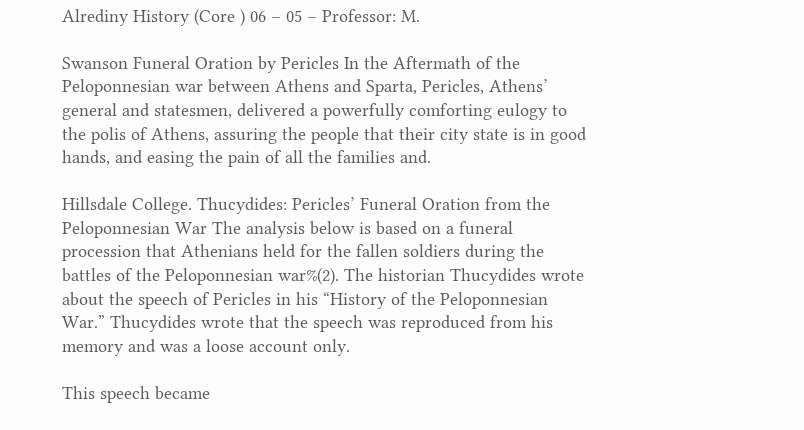Alrediny History (Core ) 06 – 05 – Professor: M.

Swanson Funeral Oration by Pericles In the Aftermath of the Peloponnesian war between Athens and Sparta, Pericles, Athens’ general and statesmen, delivered a powerfully comforting eulogy to the polis of Athens, assuring the people that their city state is in good hands, and easing the pain of all the families and.

Hillsdale College. Thucydides: Pericles’ Funeral Oration from the Peloponnesian War The analysis below is based on a funeral procession that Athenians held for the fallen soldiers during the battles of the Peloponnesian war%(2). The historian Thucydides wrote about the speech of Pericles in his “History of the Peloponnesian War.” Thucydides wrote that the speech was reproduced from his memory and was a loose account only.

This speech became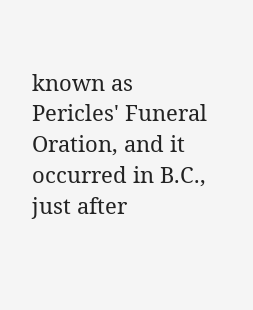known as Pericles' Funeral Oration, and it occurred in B.C., just after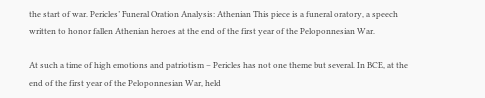the start of war. Pericles’ Funeral Oration Analysis: Athenian This piece is a funeral oratory, a speech written to honor fallen Athenian heroes at the end of the first year of the Peloponnesian War.

At such a time of high emotions and patriotism – Pericles has not one theme but several. In BCE, at the end of the first year of the Peloponnesian War, held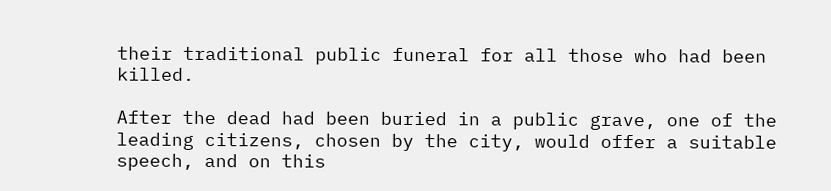their traditional public funeral for all those who had been killed.

After the dead had been buried in a public grave, one of the leading citizens, chosen by the city, would offer a suitable speech, and on this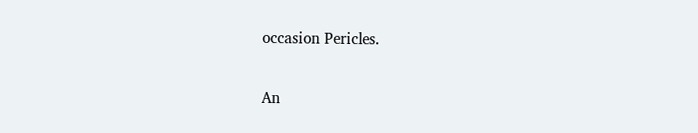occasion Pericles.

An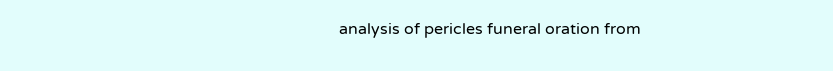analysis of pericles funeral oration from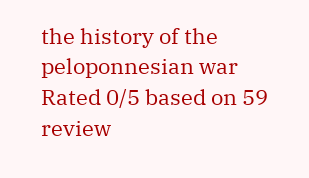the history of the peloponnesian war
Rated 0/5 based on 59 review